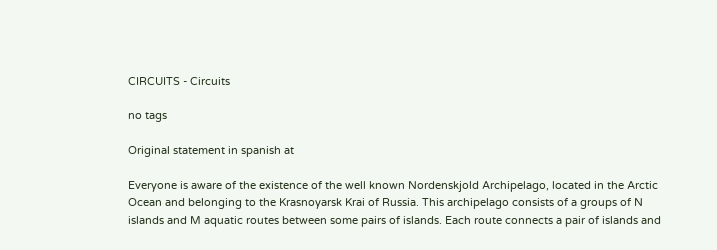CIRCUITS - Circuits

no tags

Original statement in spanish at

Everyone is aware of the existence of the well known Nordenskjold Archipelago, located in the Arctic Ocean and belonging to the Krasnoyarsk Krai of Russia. This archipelago consists of a groups of N islands and M aquatic routes between some pairs of islands. Each route connects a pair of islands and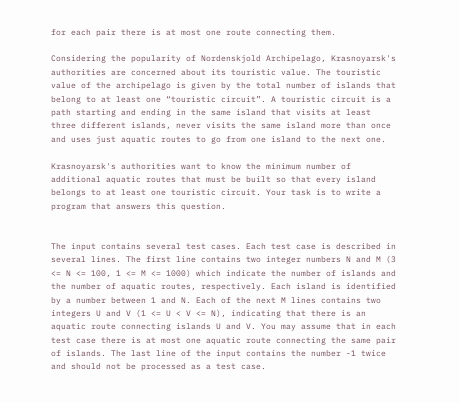for each pair there is at most one route connecting them.

Considering the popularity of Nordenskjold Archipelago, Krasnoyarsk's authorities are concerned about its touristic value. The touristic value of the archipelago is given by the total number of islands that belong to at least one “touristic circuit”. A touristic circuit is a path starting and ending in the same island that visits at least three different islands, never visits the same island more than once and uses just aquatic routes to go from one island to the next one.

Krasnoyarsk's authorities want to know the minimum number of additional aquatic routes that must be built so that every island belongs to at least one touristic circuit. Your task is to write a program that answers this question.


The input contains several test cases. Each test case is described in several lines. The first line contains two integer numbers N and M (3 <= N <= 100, 1 <= M <= 1000) which indicate the number of islands and the number of aquatic routes, respectively. Each island is identified by a number between 1 and N. Each of the next M lines contains two integers U and V (1 <= U < V <= N), indicating that there is an aquatic route connecting islands U and V. You may assume that in each test case there is at most one aquatic route connecting the same pair of islands. The last line of the input contains the number -1 twice and should not be processed as a test case.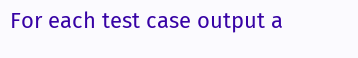For each test case output a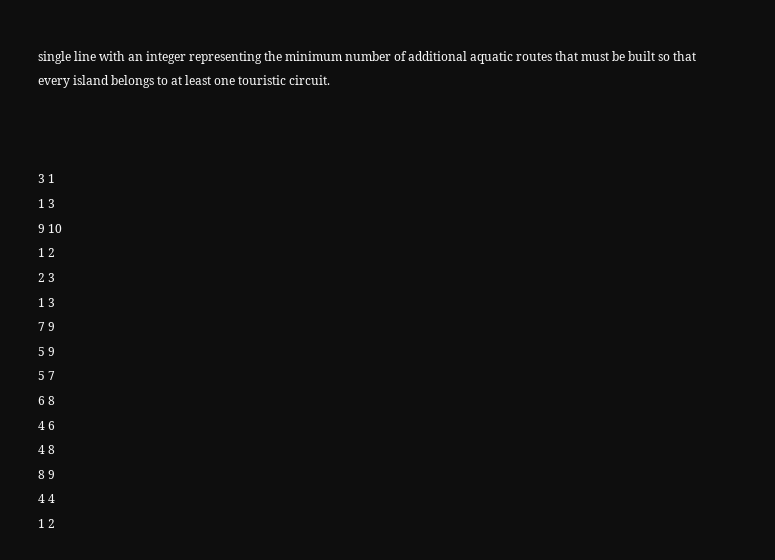single line with an integer representing the minimum number of additional aquatic routes that must be built so that every island belongs to at least one touristic circuit.



3 1
1 3
9 10
1 2
2 3
1 3
7 9
5 9
5 7
6 8
4 6
4 8
8 9
4 4
1 2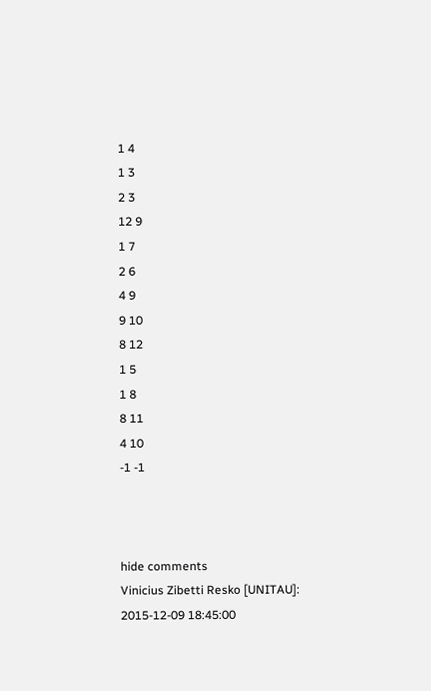1 4
1 3
2 3
12 9
1 7
2 6
4 9
9 10
8 12
1 5
1 8
8 11
4 10
-1 -1



hide comments
Vinicius Zibetti Resko [UNITAU]: 2015-12-09 18:45:00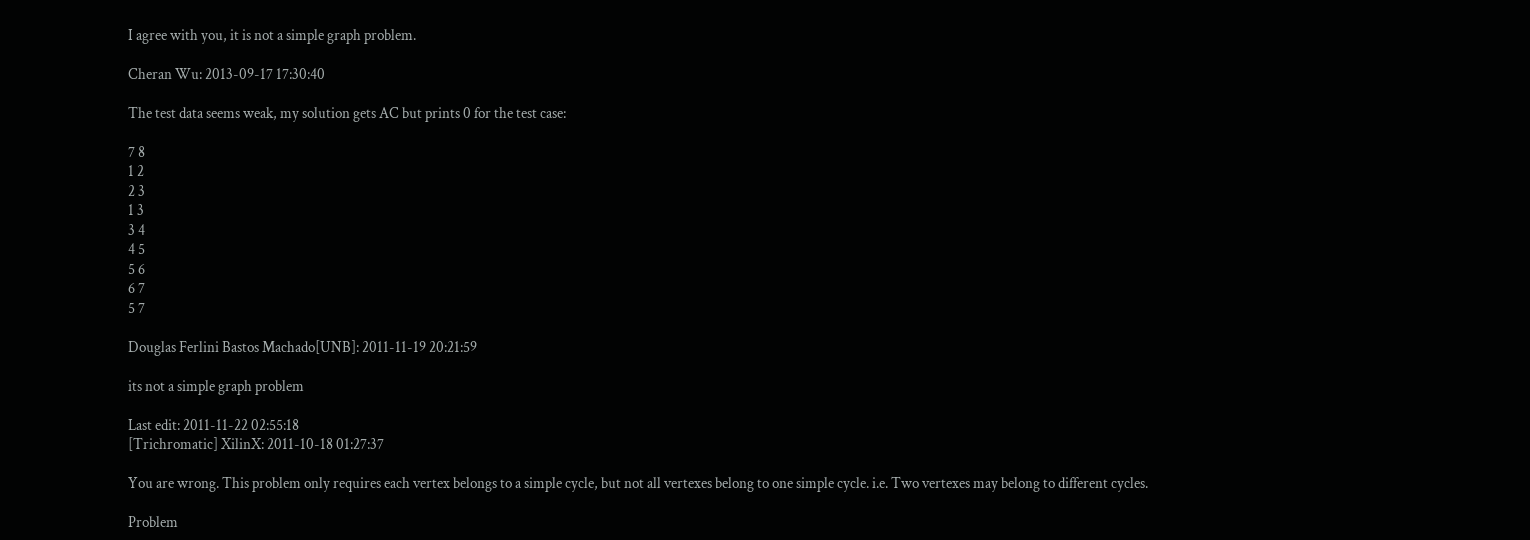I agree with you, it is not a simple graph problem.

Cheran Wu: 2013-09-17 17:30:40

The test data seems weak, my solution gets AC but prints 0 for the test case:

7 8
1 2
2 3
1 3
3 4
4 5
5 6
6 7
5 7

Douglas Ferlini Bastos Machado[UNB]: 2011-11-19 20:21:59

its not a simple graph problem

Last edit: 2011-11-22 02:55:18
[Trichromatic] XilinX: 2011-10-18 01:27:37

You are wrong. This problem only requires each vertex belongs to a simple cycle, but not all vertexes belong to one simple cycle. i.e. Two vertexes may belong to different cycles.

Problem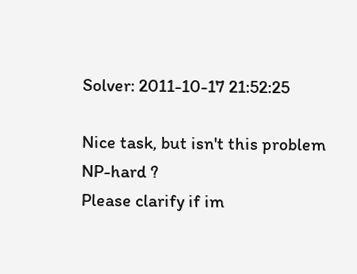Solver: 2011-10-17 21:52:25

Nice task, but isn't this problem NP-hard ?
Please clarify if im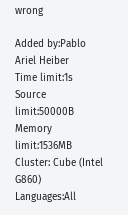wrong

Added by:Pablo Ariel Heiber
Time limit:1s
Source limit:50000B
Memory limit:1536MB
Cluster: Cube (Intel G860)
Languages:All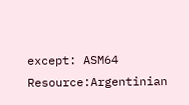except: ASM64
Resource:Argentinian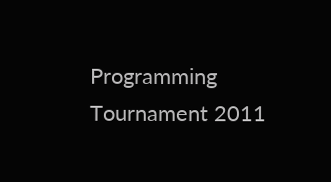Programming Tournament 2011